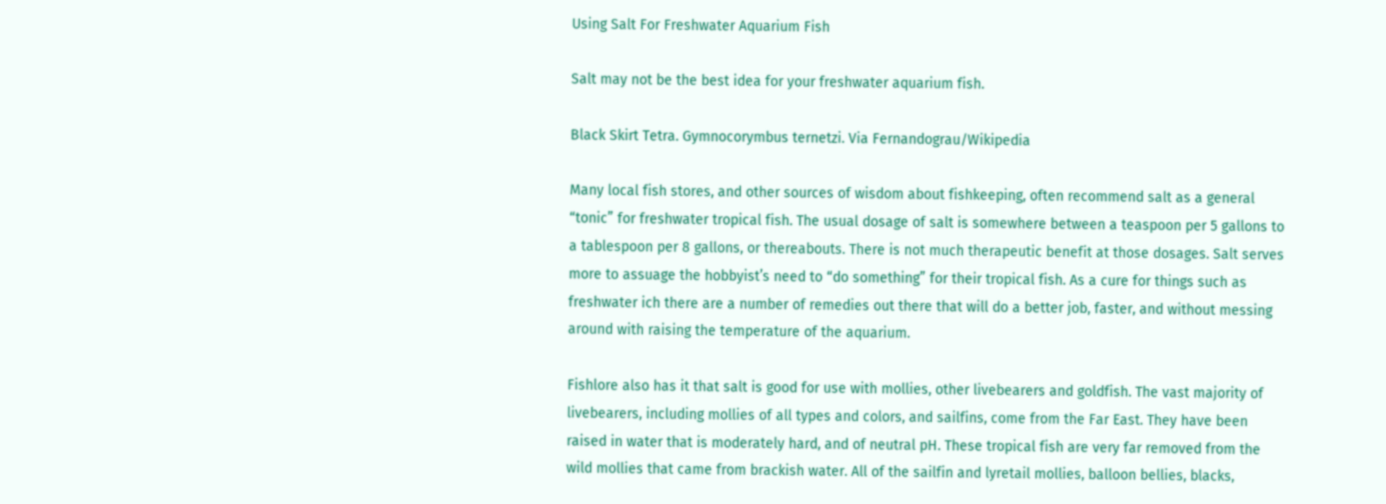Using Salt For Freshwater Aquarium Fish

Salt may not be the best idea for your freshwater aquarium fish.

Black Skirt Tetra. Gymnocorymbus ternetzi. Via Fernandograu/Wikipedia

Many local fish stores, and other sources of wisdom about fishkeeping, often recommend salt as a general “tonic” for freshwater tropical fish. The usual dosage of salt is somewhere between a teaspoon per 5 gallons to a tablespoon per 8 gallons, or thereabouts. There is not much therapeutic benefit at those dosages. Salt serves more to assuage the hobbyist’s need to “do something” for their tropical fish. As a cure for things such as freshwater ich there are a number of remedies out there that will do a better job, faster, and without messing around with raising the temperature of the aquarium.

Fishlore also has it that salt is good for use with mollies, other livebearers and goldfish. The vast majority of livebearers, including mollies of all types and colors, and sailfins, come from the Far East. They have been raised in water that is moderately hard, and of neutral pH. These tropical fish are very far removed from the wild mollies that came from brackish water. All of the sailfin and lyretail mollies, balloon bellies, blacks,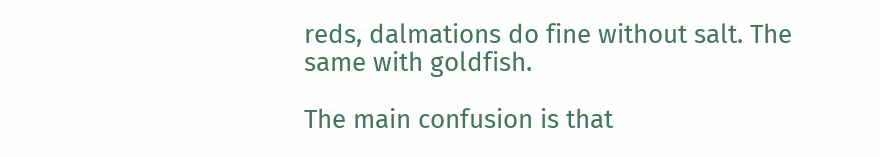reds, dalmations do fine without salt. The same with goldfish.

The main confusion is that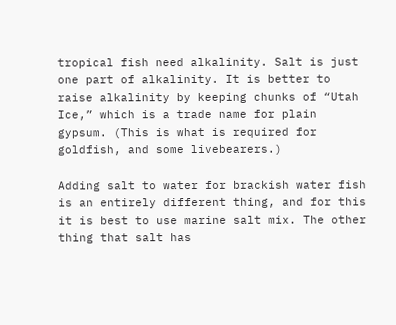tropical fish need alkalinity. Salt is just one part of alkalinity. It is better to raise alkalinity by keeping chunks of “Utah Ice,” which is a trade name for plain gypsum. (This is what is required for goldfish, and some livebearers.)

Adding salt to water for brackish water fish is an entirely different thing, and for this it is best to use marine salt mix. The other thing that salt has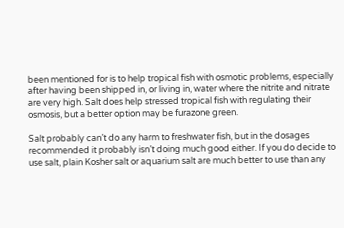been mentioned for is to help tropical fish with osmotic problems, especially after having been shipped in, or living in, water where the nitrite and nitrate are very high. Salt does help stressed tropical fish with regulating their osmosis, but a better option may be furazone green.

Salt probably can’t do any harm to freshwater fish, but in the dosages recommended it probably isn’t doing much good either. If you do decide to use salt, plain Kosher salt or aquarium salt are much better to use than any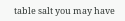table salt you may have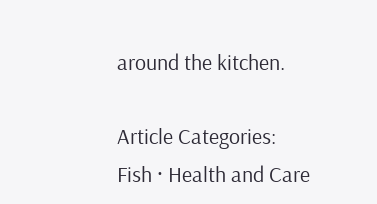around the kitchen.

Article Categories:
Fish · Health and Care